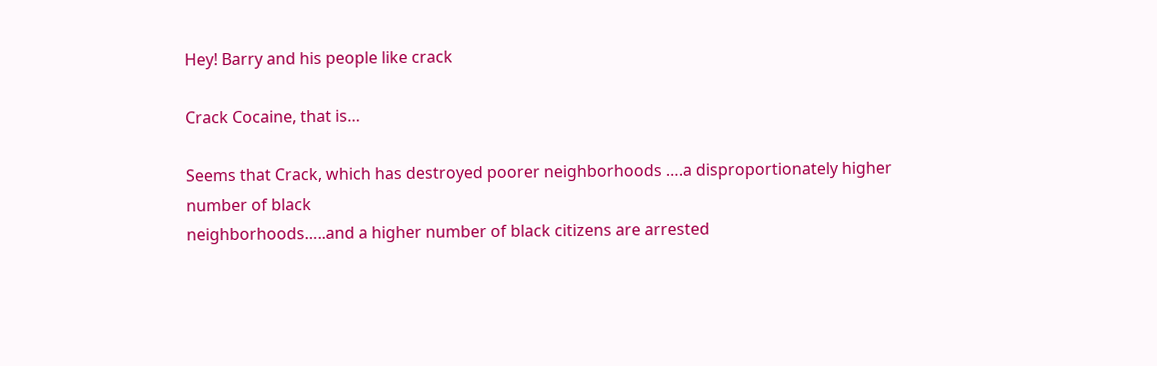Hey! Barry and his people like crack

Crack Cocaine, that is…

Seems that Crack, which has destroyed poorer neighborhoods ….a disproportionately higher number of black
neighborhoods…..and a higher number of black citizens are arrested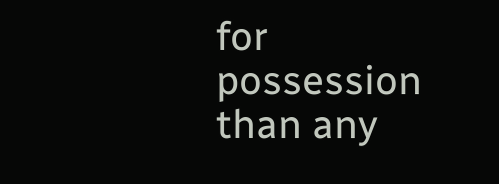for possession than any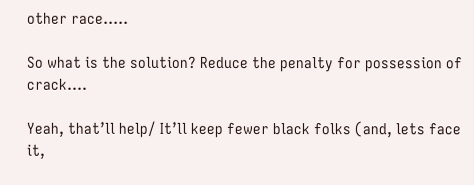other race…..

So what is the solution? Reduce the penalty for possession of crack….

Yeah, that’ll help/ It’ll keep fewer black folks (and, lets face it,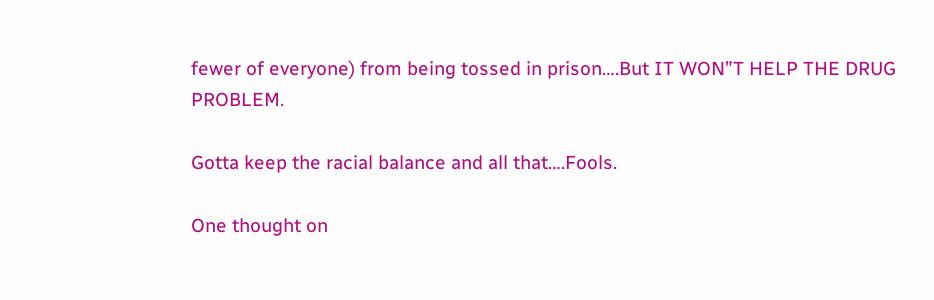fewer of everyone) from being tossed in prison….But IT WON”T HELP THE DRUG PROBLEM.

Gotta keep the racial balance and all that….Fools.

One thought on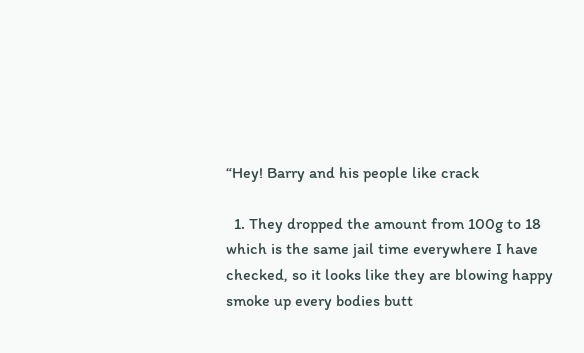“Hey! Barry and his people like crack

  1. They dropped the amount from 100g to 18 which is the same jail time everywhere I have checked, so it looks like they are blowing happy smoke up every bodies butt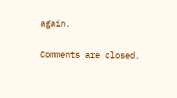again.

Comments are closed.